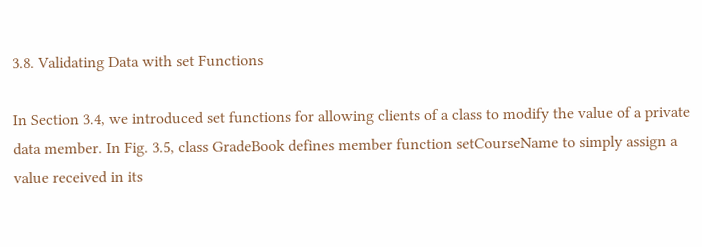3.8. Validating Data with set Functions

In Section 3.4, we introduced set functions for allowing clients of a class to modify the value of a private data member. In Fig. 3.5, class GradeBook defines member function setCourseName to simply assign a value received in its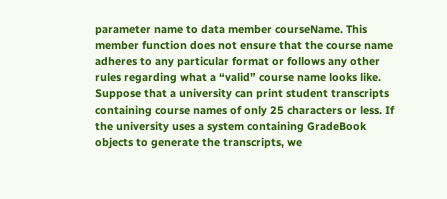parameter name to data member courseName. This member function does not ensure that the course name adheres to any particular format or follows any other rules regarding what a “valid” course name looks like. Suppose that a university can print student transcripts containing course names of only 25 characters or less. If the university uses a system containing GradeBook objects to generate the transcripts, we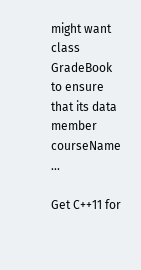might want class GradeBook to ensure that its data member courseName ...

Get C++11 for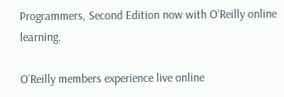Programmers, Second Edition now with O’Reilly online learning.

O’Reilly members experience live online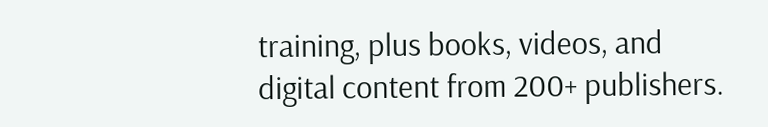training, plus books, videos, and digital content from 200+ publishers.